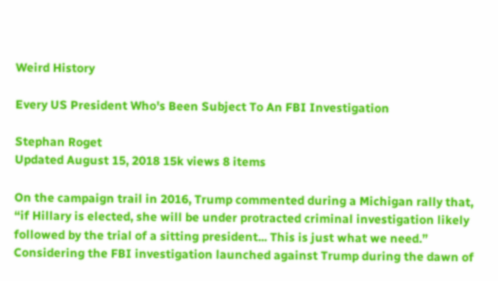Weird History

Every US President Who's Been Subject To An FBI Investigation

Stephan Roget
Updated August 15, 2018 15k views 8 items

On the campaign trail in 2016, Trump commented during a Michigan rally that, “if Hillary is elected, she will be under protracted criminal investigation likely followed by the trial of a sitting president... This is just what we need.” Considering the FBI investigation launched against Trump during the dawn of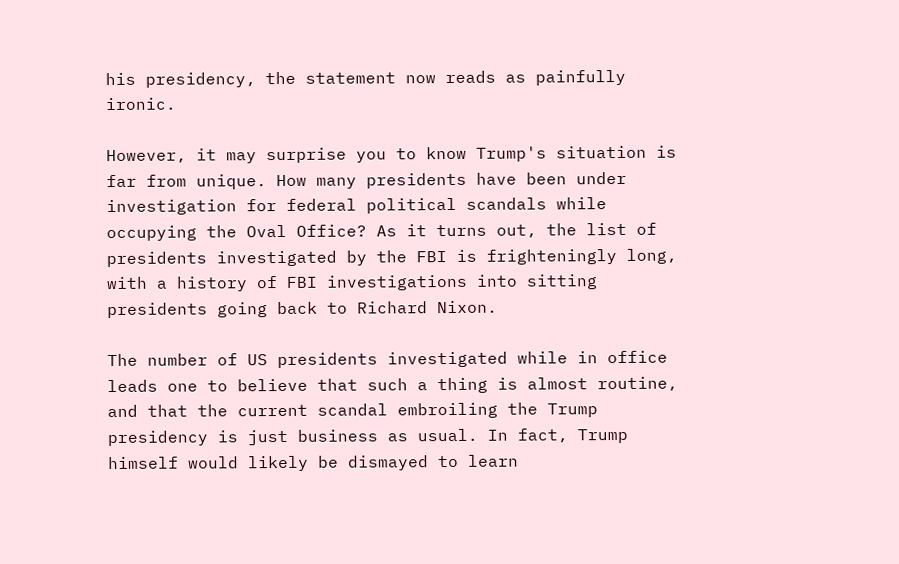his presidency, the statement now reads as painfully ironic.

However, it may surprise you to know Trump's situation is far from unique. How many presidents have been under investigation for federal political scandals while occupying the Oval Office? As it turns out, the list of presidents investigated by the FBI is frighteningly long, with a history of FBI investigations into sitting presidents going back to Richard Nixon.

The number of US presidents investigated while in office leads one to believe that such a thing is almost routine, and that the current scandal embroiling the Trump presidency is just business as usual. In fact, Trump himself would likely be dismayed to learn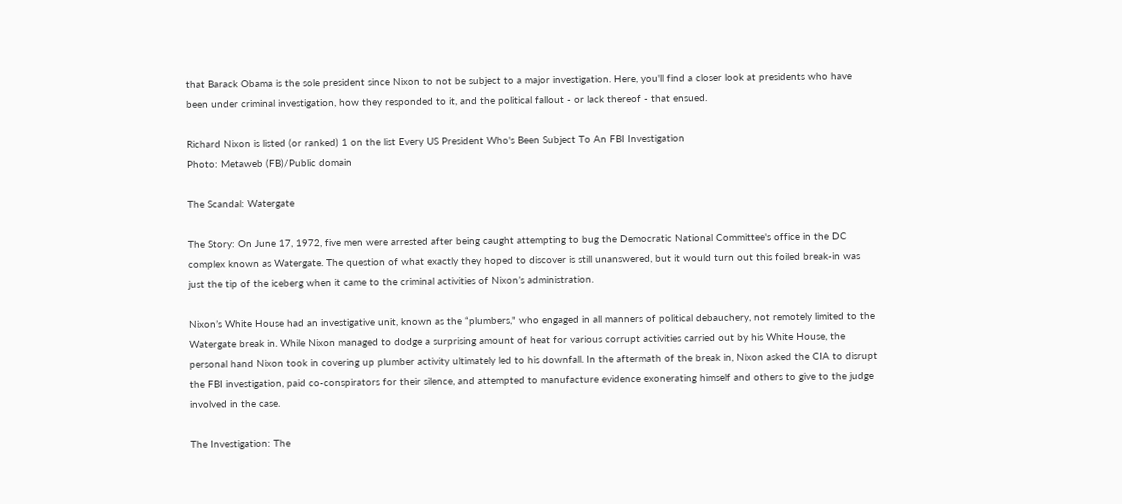that Barack Obama is the sole president since Nixon to not be subject to a major investigation. Here, you'll find a closer look at presidents who have been under criminal investigation, how they responded to it, and the political fallout - or lack thereof - that ensued.

Richard Nixon is listed (or ranked) 1 on the list Every US President Who's Been Subject To An FBI Investigation
Photo: Metaweb (FB)/Public domain

The Scandal: Watergate

The Story: On June 17, 1972, five men were arrested after being caught attempting to bug the Democratic National Committee's office in the DC complex known as Watergate. The question of what exactly they hoped to discover is still unanswered, but it would turn out this foiled break-in was just the tip of the iceberg when it came to the criminal activities of Nixon’s administration.

Nixon’s White House had an investigative unit, known as the “plumbers," who engaged in all manners of political debauchery, not remotely limited to the Watergate break in. While Nixon managed to dodge a surprising amount of heat for various corrupt activities carried out by his White House, the personal hand Nixon took in covering up plumber activity ultimately led to his downfall. In the aftermath of the break in, Nixon asked the CIA to disrupt the FBI investigation, paid co-conspirators for their silence, and attempted to manufacture evidence exonerating himself and others to give to the judge involved in the case.

The Investigation: The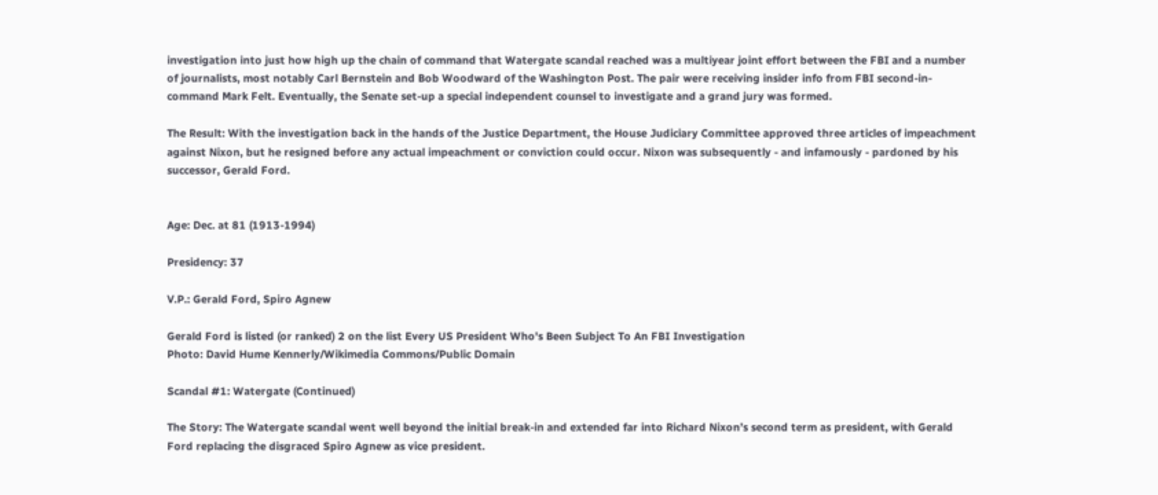investigation into just how high up the chain of command that Watergate scandal reached was a multiyear joint effort between the FBI and a number of journalists, most notably Carl Bernstein and Bob Woodward of the Washington Post. The pair were receiving insider info from FBI second-in-command Mark Felt. Eventually, the Senate set-up a special independent counsel to investigate and a grand jury was formed.

The Result: With the investigation back in the hands of the Justice Department, the House Judiciary Committee approved three articles of impeachment against Nixon, but he resigned before any actual impeachment or conviction could occur. Nixon was subsequently - and infamously - pardoned by his successor, Gerald Ford.


Age: Dec. at 81 (1913-1994)

Presidency: 37

V.P.: Gerald Ford, Spiro Agnew

Gerald Ford is listed (or ranked) 2 on the list Every US President Who's Been Subject To An FBI Investigation
Photo: David Hume Kennerly/Wikimedia Commons/Public Domain

Scandal #1: Watergate (Continued)

The Story: The Watergate scandal went well beyond the initial break-in and extended far into Richard Nixon’s second term as president, with Gerald Ford replacing the disgraced Spiro Agnew as vice president.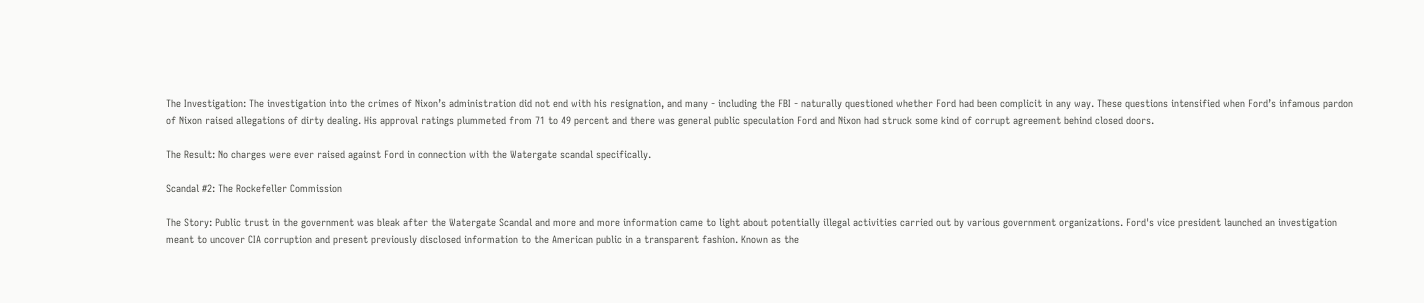The Investigation: The investigation into the crimes of Nixon’s administration did not end with his resignation, and many - including the FBI - naturally questioned whether Ford had been complicit in any way. These questions intensified when Ford’s infamous pardon of Nixon raised allegations of dirty dealing. His approval ratings plummeted from 71 to 49 percent and there was general public speculation Ford and Nixon had struck some kind of corrupt agreement behind closed doors.

The Result: No charges were ever raised against Ford in connection with the Watergate scandal specifically.

Scandal #2: The Rockefeller Commission

The Story: Public trust in the government was bleak after the Watergate Scandal and more and more information came to light about potentially illegal activities carried out by various government organizations. Ford's vice president launched an investigation meant to uncover CIA corruption and present previously disclosed information to the American public in a transparent fashion. Known as the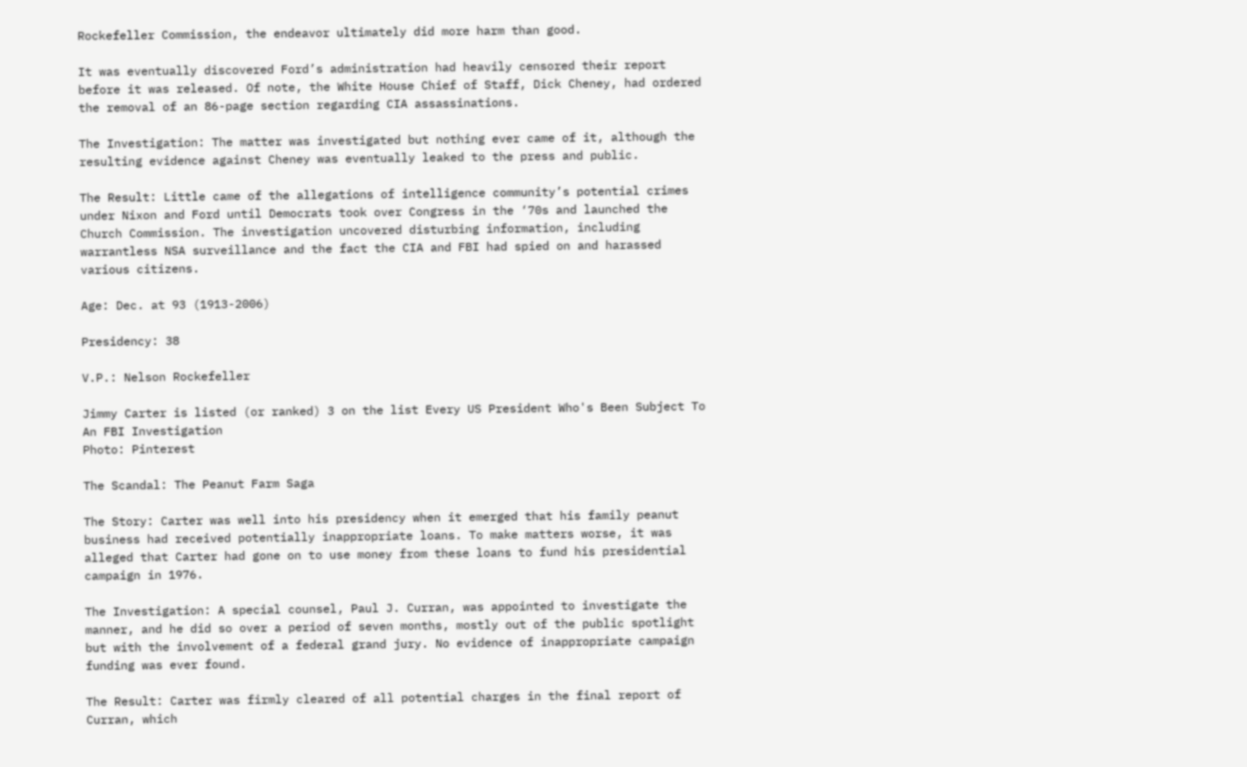Rockefeller Commission, the endeavor ultimately did more harm than good.

It was eventually discovered Ford’s administration had heavily censored their report before it was released. Of note, the White House Chief of Staff, Dick Cheney, had ordered the removal of an 86-page section regarding CIA assassinations.

The Investigation: The matter was investigated but nothing ever came of it, although the resulting evidence against Cheney was eventually leaked to the press and public.

The Result: Little came of the allegations of intelligence community’s potential crimes under Nixon and Ford until Democrats took over Congress in the ‘70s and launched the Church Commission. The investigation uncovered disturbing information, including warrantless NSA surveillance and the fact the CIA and FBI had spied on and harassed various citizens.

Age: Dec. at 93 (1913-2006)

Presidency: 38

V.P.: Nelson Rockefeller

Jimmy Carter is listed (or ranked) 3 on the list Every US President Who's Been Subject To An FBI Investigation
Photo: Pinterest

The Scandal: The Peanut Farm Saga

The Story: Carter was well into his presidency when it emerged that his family peanut business had received potentially inappropriate loans. To make matters worse, it was alleged that Carter had gone on to use money from these loans to fund his presidential campaign in 1976.

The Investigation: A special counsel, Paul J. Curran, was appointed to investigate the manner, and he did so over a period of seven months, mostly out of the public spotlight but with the involvement of a federal grand jury. No evidence of inappropriate campaign funding was ever found.

The Result: Carter was firmly cleared of all potential charges in the final report of Curran, which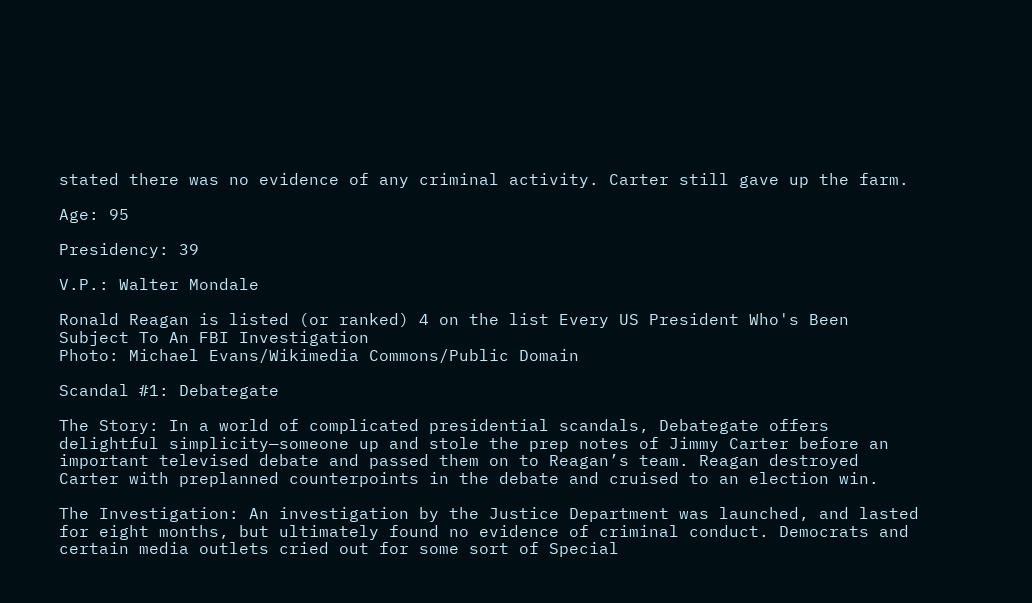stated there was no evidence of any criminal activity. Carter still gave up the farm.

Age: 95

Presidency: 39

V.P.: Walter Mondale

Ronald Reagan is listed (or ranked) 4 on the list Every US President Who's Been Subject To An FBI Investigation
Photo: Michael Evans/Wikimedia Commons/Public Domain

Scandal #1: Debategate

The Story: In a world of complicated presidential scandals, Debategate offers delightful simplicity—someone up and stole the prep notes of Jimmy Carter before an important televised debate and passed them on to Reagan’s team. Reagan destroyed Carter with preplanned counterpoints in the debate and cruised to an election win.

The Investigation: An investigation by the Justice Department was launched, and lasted for eight months, but ultimately found no evidence of criminal conduct. Democrats and certain media outlets cried out for some sort of Special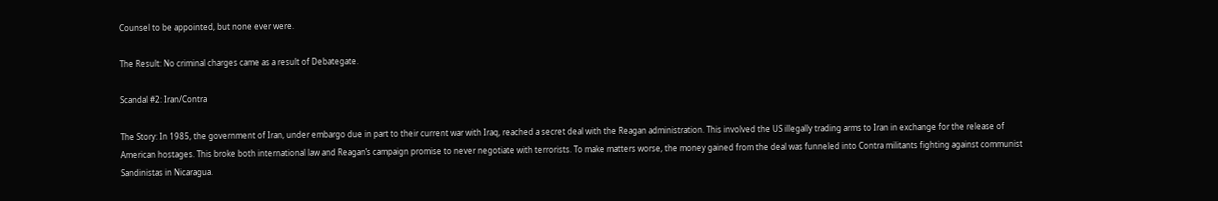Counsel to be appointed, but none ever were.

The Result: No criminal charges came as a result of Debategate.

Scandal #2: Iran/Contra

The Story: In 1985, the government of Iran, under embargo due in part to their current war with Iraq, reached a secret deal with the Reagan administration. This involved the US illegally trading arms to Iran in exchange for the release of American hostages. This broke both international law and Reagan’s campaign promise to never negotiate with terrorists. To make matters worse, the money gained from the deal was funneled into Contra militants fighting against communist Sandinistas in Nicaragua.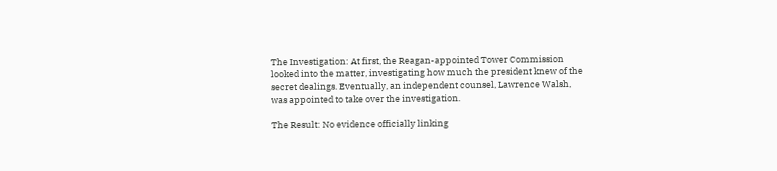The Investigation: At first, the Reagan-appointed Tower Commission looked into the matter, investigating how much the president knew of the secret dealings. Eventually, an independent counsel, Lawrence Walsh, was appointed to take over the investigation.

The Result: No evidence officially linking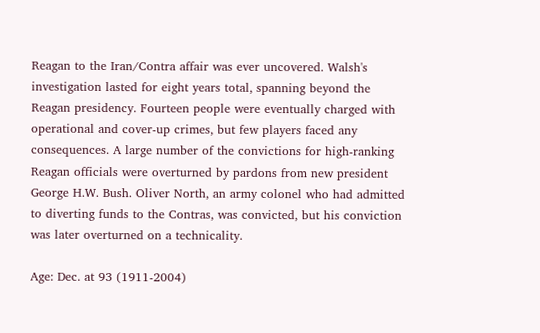Reagan to the Iran/Contra affair was ever uncovered. Walsh's investigation lasted for eight years total, spanning beyond the Reagan presidency. Fourteen people were eventually charged with operational and cover-up crimes, but few players faced any consequences. A large number of the convictions for high-ranking Reagan officials were overturned by pardons from new president George H.W. Bush. Oliver North, an army colonel who had admitted to diverting funds to the Contras, was convicted, but his conviction was later overturned on a technicality.

Age: Dec. at 93 (1911-2004)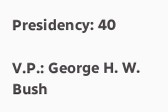Presidency: 40

V.P.: George H. W. Bush